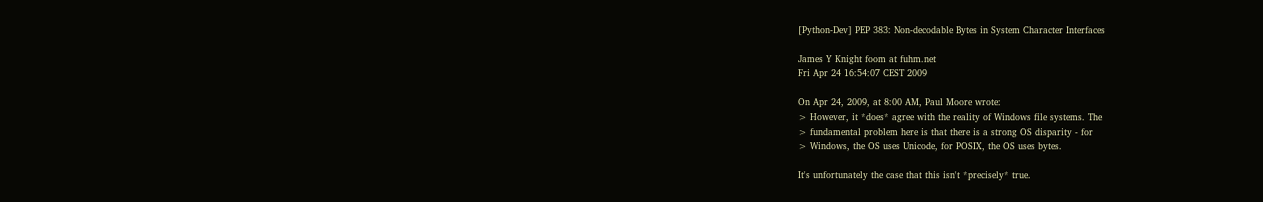[Python-Dev] PEP 383: Non-decodable Bytes in System Character Interfaces

James Y Knight foom at fuhm.net
Fri Apr 24 16:54:07 CEST 2009

On Apr 24, 2009, at 8:00 AM, Paul Moore wrote:
> However, it *does* agree with the reality of Windows file systems. The
> fundamental problem here is that there is a strong OS disparity - for
> Windows, the OS uses Unicode, for POSIX, the OS uses bytes.

It's unfortunately the case that this isn't *precisely* true.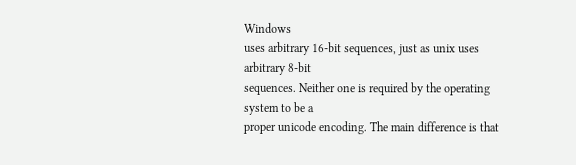Windows
uses arbitrary 16-bit sequences, just as unix uses arbitrary 8-bit
sequences. Neither one is required by the operating system to be a
proper unicode encoding. The main difference is that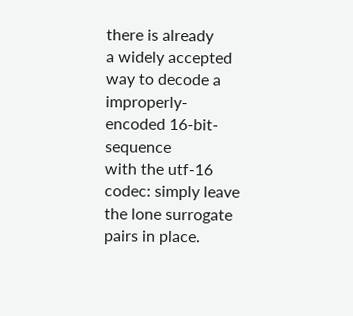there is already
a widely accepted way to decode a improperly-encoded 16-bit-sequence
with the utf-16 codec: simply leave the lone surrogate pairs in place.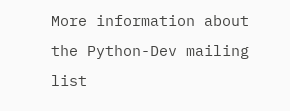More information about the Python-Dev mailing list